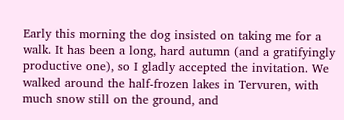Early this morning the dog insisted on taking me for a walk. It has been a long, hard autumn (and a gratifyingly productive one), so I gladly accepted the invitation. We walked around the half-frozen lakes in Tervuren, with much snow still on the ground, and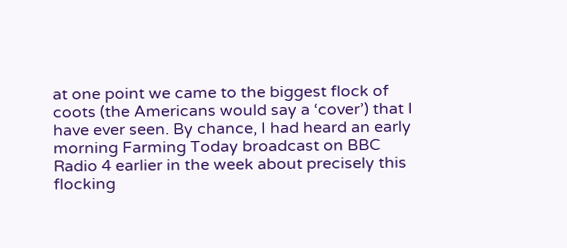at one point we came to the biggest flock of coots (the Americans would say a ‘cover’) that I have ever seen. By chance, I had heard an early morning Farming Today broadcast on BBC Radio 4 earlier in the week about precisely this flocking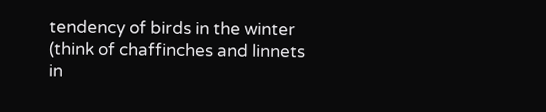tendency of birds in the winter (think of chaffinches and linnets in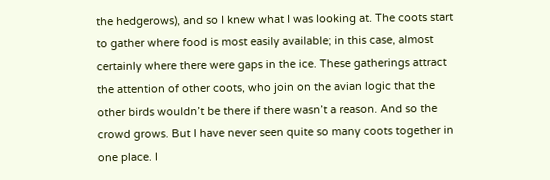the hedgerows), and so I knew what I was looking at. The coots start to gather where food is most easily available; in this case, almost certainly where there were gaps in the ice. These gatherings attract the attention of other coots, who join on the avian logic that the other birds wouldn’t be there if there wasn’t a reason. And so the crowd grows. But I have never seen quite so many coots together in one place. I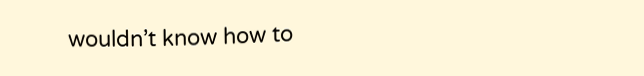wouldn’t know how to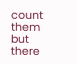count them but there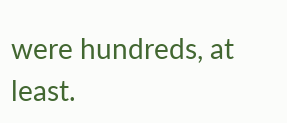were hundreds, at least.